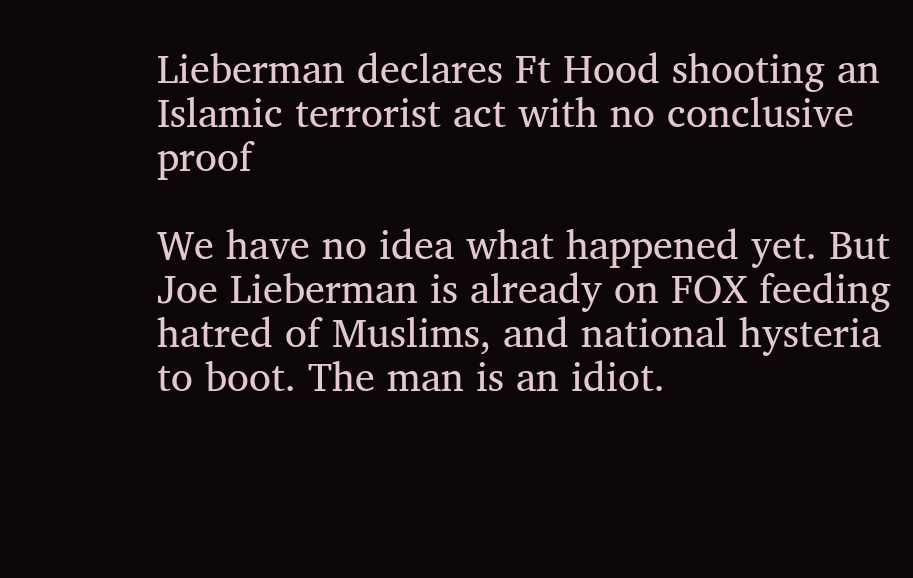Lieberman declares Ft Hood shooting an Islamic terrorist act with no conclusive proof

We have no idea what happened yet. But Joe Lieberman is already on FOX feeding hatred of Muslims, and national hysteria to boot. The man is an idiot.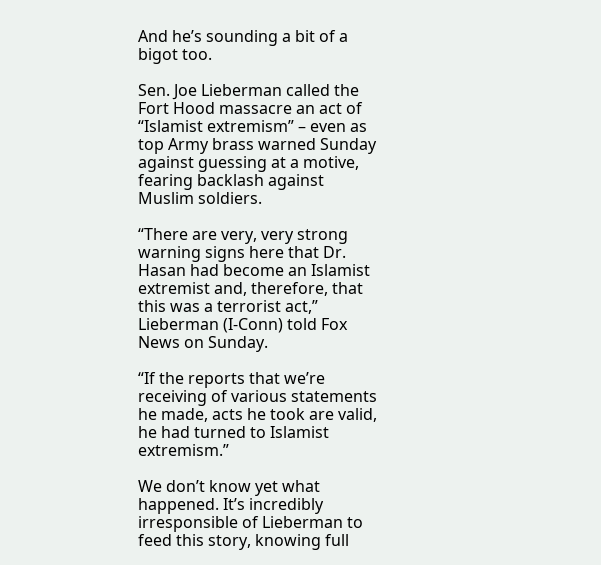And he’s sounding a bit of a bigot too.

Sen. Joe Lieberman called the Fort Hood massacre an act of “Islamist extremism” – even as top Army brass warned Sunday against guessing at a motive, fearing backlash against Muslim soldiers.

“There are very, very strong warning signs here that Dr. Hasan had become an Islamist extremist and, therefore, that this was a terrorist act,” Lieberman (I-Conn) told Fox News on Sunday.

“If the reports that we’re receiving of various statements he made, acts he took are valid, he had turned to Islamist extremism.”

We don’t know yet what happened. It’s incredibly irresponsible of Lieberman to feed this story, knowing full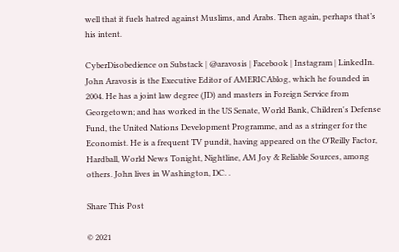well that it fuels hatred against Muslims, and Arabs. Then again, perhaps that’s his intent.

CyberDisobedience on Substack | @aravosis | Facebook | Instagram | LinkedIn. John Aravosis is the Executive Editor of AMERICAblog, which he founded in 2004. He has a joint law degree (JD) and masters in Foreign Service from Georgetown; and has worked in the US Senate, World Bank, Children's Defense Fund, the United Nations Development Programme, and as a stringer for the Economist. He is a frequent TV pundit, having appeared on the O'Reilly Factor, Hardball, World News Tonight, Nightline, AM Joy & Reliable Sources, among others. John lives in Washington, DC. .

Share This Post

© 2021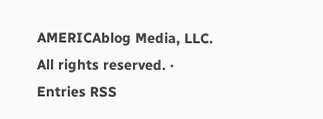AMERICAblog Media, LLC. All rights reserved. · Entries RSS